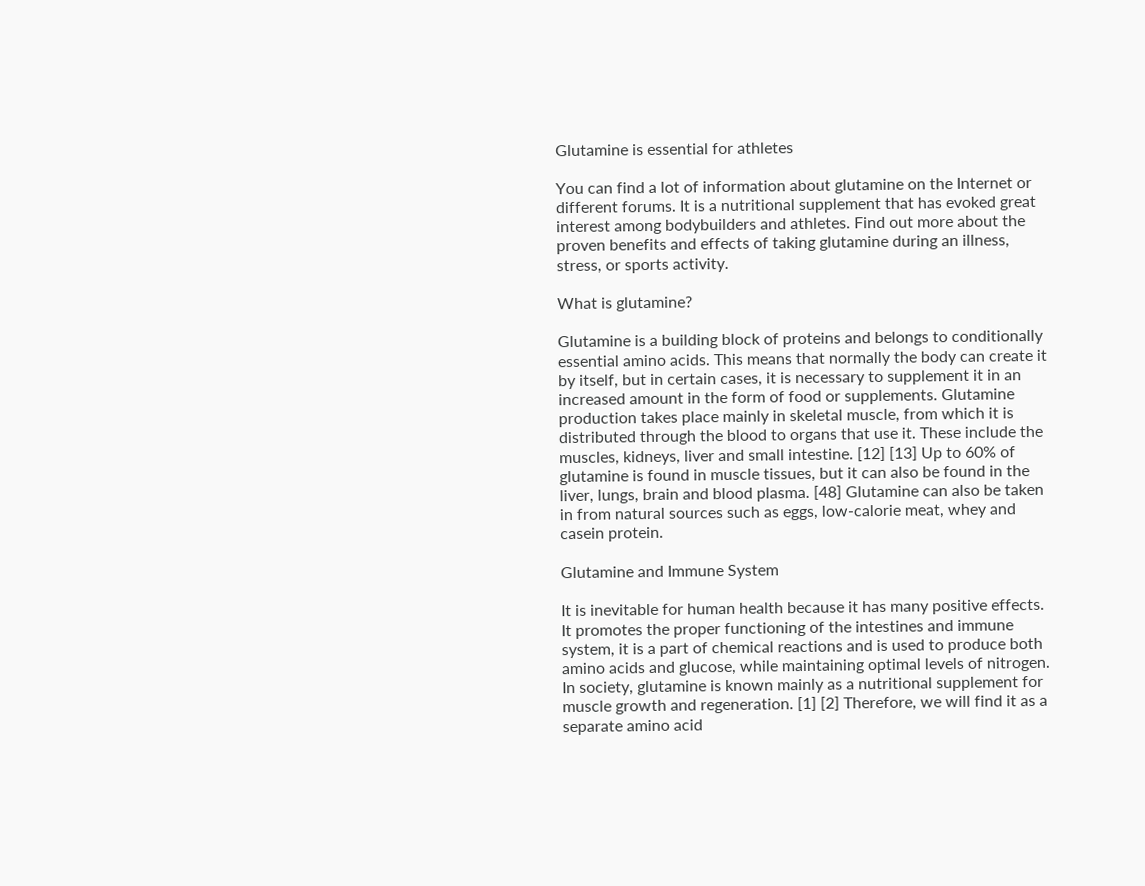Glutamine is essential for athletes

You can find a lot of information about glutamine on the Internet or different forums. It is a nutritional supplement that has evoked great interest among bodybuilders and athletes. Find out more about the proven benefits and effects of taking glutamine during an illness, stress, or sports activity.

What is glutamine?

Glutamine is a building block of proteins and belongs to conditionally essential amino acids. This means that normally the body can create it by itself, but in certain cases, it is necessary to supplement it in an increased amount in the form of food or supplements. Glutamine production takes place mainly in skeletal muscle, from which it is distributed through the blood to organs that use it. These include the muscles, kidneys, liver and small intestine. [12] [13] Up to 60% of glutamine is found in muscle tissues, but it can also be found in the liver, lungs, brain and blood plasma. [48] Glutamine can also be taken in from natural sources such as eggs, low-calorie meat, whey and casein protein.

Glutamine and Immune System

It is inevitable for human health because it has many positive effects. It promotes the proper functioning of the intestines and immune system, it is a part of chemical reactions and is used to produce both amino acids and glucose, while maintaining optimal levels of nitrogen. In society, glutamine is known mainly as a nutritional supplement for muscle growth and regeneration. [1] [2] Therefore, we will find it as a separate amino acid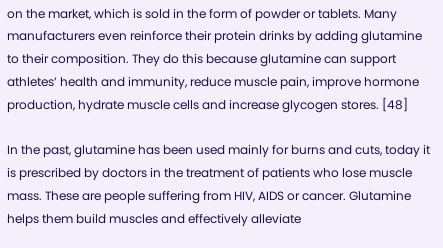on the market, which is sold in the form of powder or tablets. Many manufacturers even reinforce their protein drinks by adding glutamine to their composition. They do this because glutamine can support athletes’ health and immunity, reduce muscle pain, improve hormone production, hydrate muscle cells and increase glycogen stores. [48]

In the past, glutamine has been used mainly for burns and cuts, today it is prescribed by doctors in the treatment of patients who lose muscle mass. These are people suffering from HIV, AIDS or cancer. Glutamine helps them build muscles and effectively alleviate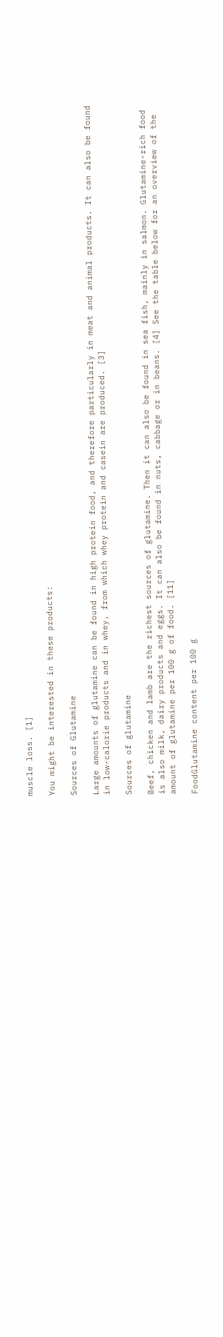muscle loss. [1]

You might be interested in these products:

Sources of Glutamine

Large amounts of glutamine can be found in high protein food, and therefore particularly in meat and animal products. It can also be found in low-calorie products and in whey, from which whey protein and casein are produced. [3]

Sources of glutamine

Beef, chicken and lamb are the richest sources of glutamine. Then it can also be found in sea fish, mainly in salmon. Glutamine-rich food is also milk, dairy products and eggs. It can also be found in nuts, cabbage or in beans. [4] See the table below for an overview of the amount of glutamine per 100 g of food. [11]

FoodGlutamine content per 100 g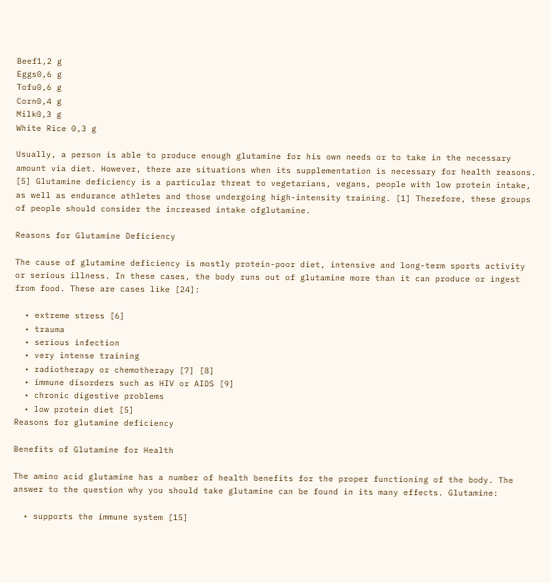Beef1,2 g
Eggs0,6 g
Tofu0,6 g
Corn0,4 g
Milk0,3 g
White Rice 0,3 g

Usually, a person is able to produce enough glutamine for his own needs or to take in the necessary amount via diet. However, there are situations when its supplementation is necessary for health reasons. [5] Glutamine deficiency is a particular threat to vegetarians, vegans, people with low protein intake, as well as endurance athletes and those undergoing high-intensity training. [1] Therefore, these groups of people should consider the increased intake ofglutamine.

Reasons for Glutamine Deficiency

The cause of glutamine deficiency is mostly protein-poor diet, intensive and long-term sports activity or serious illness. In these cases, the body runs out of glutamine more than it can produce or ingest from food. These are cases like [24]:

  • extreme stress [6]
  • trauma
  • serious infection
  • very intense training
  • radiotherapy or chemotherapy [7] [8]
  • immune disorders such as HIV or AIDS [9]
  • chronic digestive problems
  • low protein diet [5]
Reasons for glutamine deficiency

Benefits of Glutamine for Health

The amino acid glutamine has a number of health benefits for the proper functioning of the body. The answer to the question why you should take glutamine can be found in its many effects. Glutamine:

  • supports the immune system [15]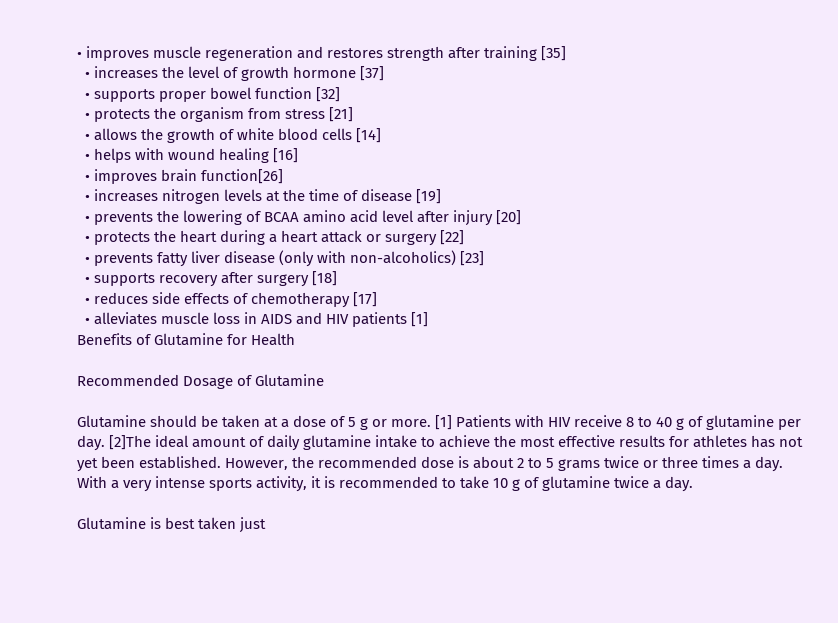• improves muscle regeneration and restores strength after training [35]
  • increases the level of growth hormone [37]
  • supports proper bowel function [32]
  • protects the organism from stress [21]
  • allows the growth of white blood cells [14]
  • helps with wound healing [16]
  • improves brain function[26]
  • increases nitrogen levels at the time of disease [19]
  • prevents the lowering of BCAA amino acid level after injury [20]
  • protects the heart during a heart attack or surgery [22]
  • prevents fatty liver disease (only with non-alcoholics) [23]
  • supports recovery after surgery [18]
  • reduces side effects of chemotherapy [17]
  • alleviates muscle loss in AIDS and HIV patients [1]
Benefits of Glutamine for Health

Recommended Dosage of Glutamine

Glutamine should be taken at a dose of 5 g or more. [1] Patients with HIV receive 8 to 40 g of glutamine per day. [2]The ideal amount of daily glutamine intake to achieve the most effective results for athletes has not yet been established. However, the recommended dose is about 2 to 5 grams twice or three times a day. With a very intense sports activity, it is recommended to take 10 g of glutamine twice a day.

Glutamine is best taken just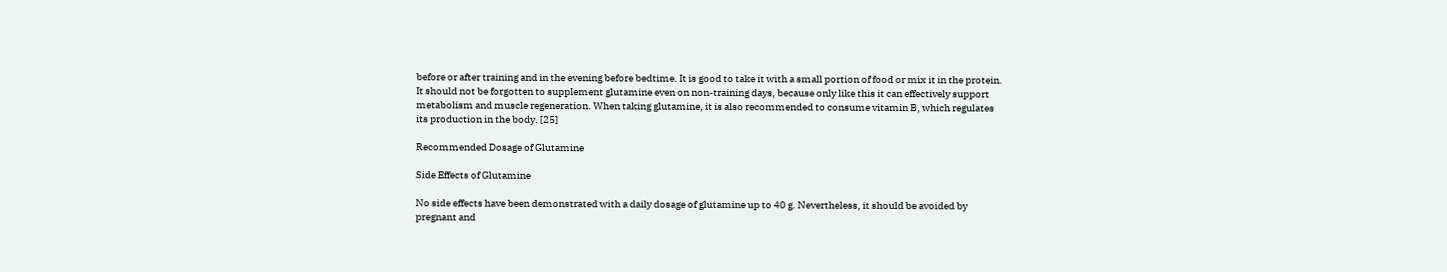before or after training and in the evening before bedtime. It is good to take it with a small portion of food or mix it in the protein. It should not be forgotten to supplement glutamine even on non-training days, because only like this it can effectively support metabolism and muscle regeneration. When taking glutamine, it is also recommended to consume vitamin B, which regulates its production in the body. [25]

Recommended Dosage of Glutamine

Side Effects of Glutamine

No side effects have been demonstrated with a daily dosage of glutamine up to 40 g. Nevertheless, it should be avoided by pregnant and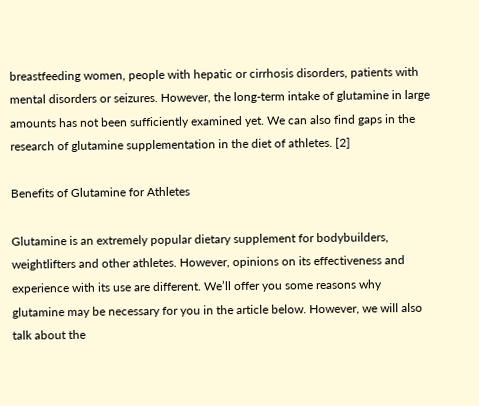breastfeeding women, people with hepatic or cirrhosis disorders, patients with mental disorders or seizures. However, the long-term intake of glutamine in large amounts has not been sufficiently examined yet. We can also find gaps in the research of glutamine supplementation in the diet of athletes. [2]

Benefits of Glutamine for Athletes

Glutamine is an extremely popular dietary supplement for bodybuilders, weightlifters and other athletes. However, opinions on its effectiveness and experience with its use are different. We’ll offer you some reasons why glutamine may be necessary for you in the article below. However, we will also talk about the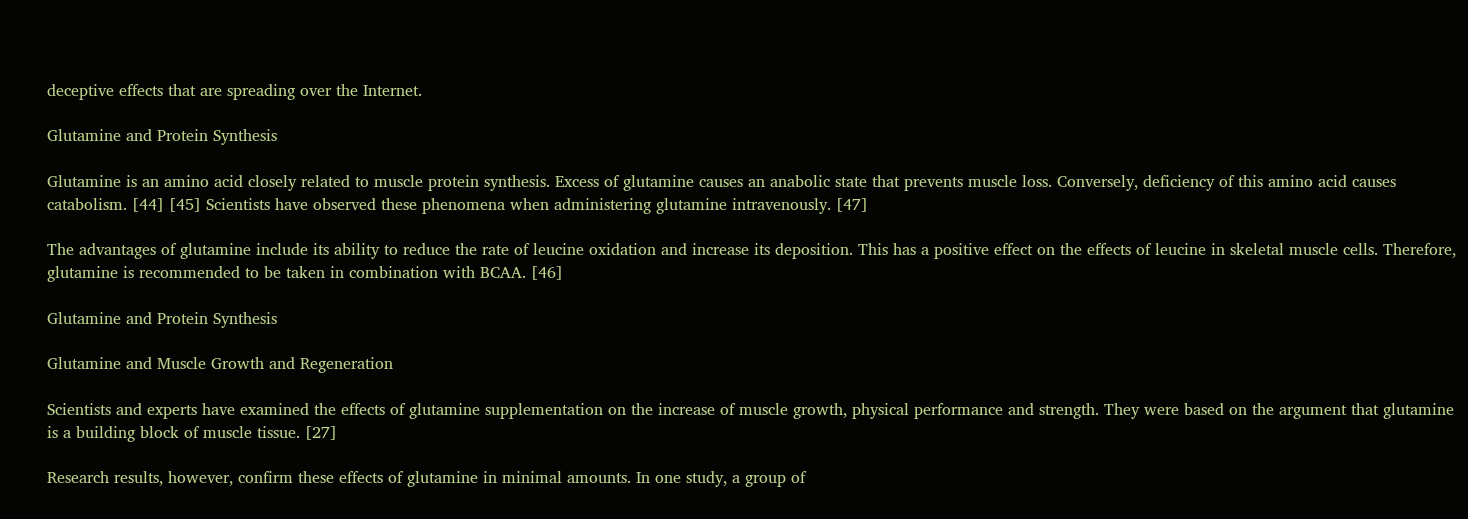deceptive effects that are spreading over the Internet.

Glutamine and Protein Synthesis

Glutamine is an amino acid closely related to muscle protein synthesis. Excess of glutamine causes an anabolic state that prevents muscle loss. Conversely, deficiency of this amino acid causes catabolism. [44] [45] Scientists have observed these phenomena when administering glutamine intravenously. [47]

The advantages of glutamine include its ability to reduce the rate of leucine oxidation and increase its deposition. This has a positive effect on the effects of leucine in skeletal muscle cells. Therefore, glutamine is recommended to be taken in combination with BCAA. [46]

Glutamine and Protein Synthesis

Glutamine and Muscle Growth and Regeneration

Scientists and experts have examined the effects of glutamine supplementation on the increase of muscle growth, physical performance and strength. They were based on the argument that glutamine is a building block of muscle tissue. [27]

Research results, however, confirm these effects of glutamine in minimal amounts. In one study, a group of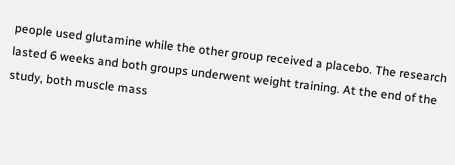people used glutamine while the other group received a placebo. The research lasted 6 weeks and both groups underwent weight training. At the end of the study, both muscle mass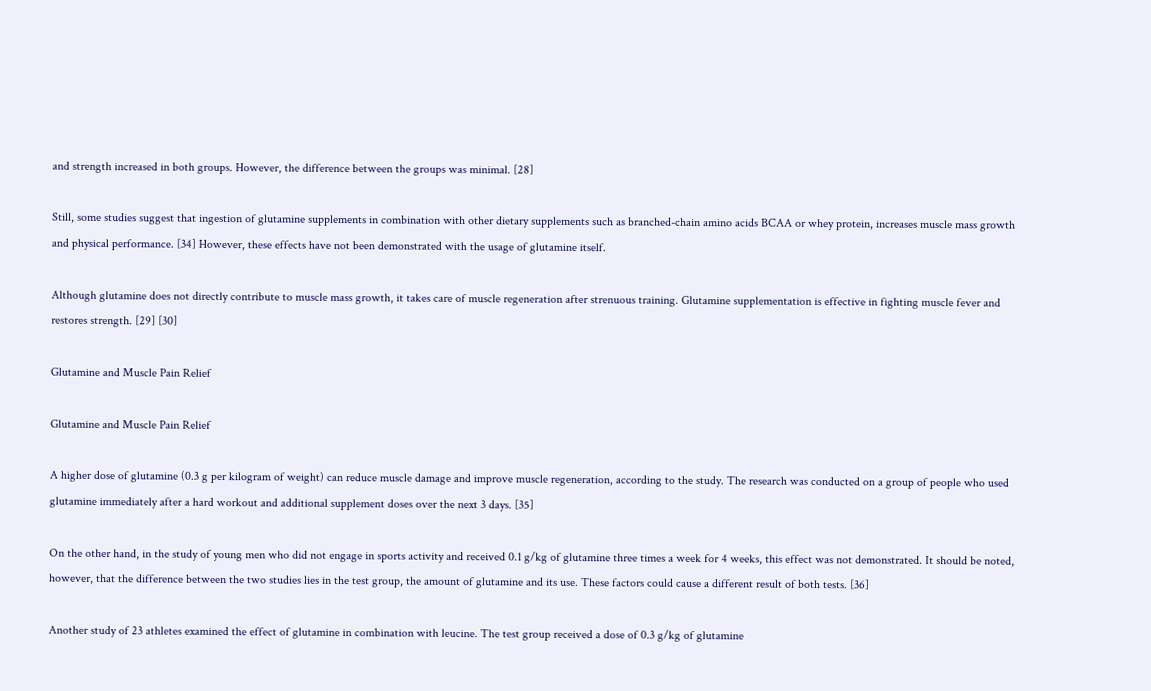and strength increased in both groups. However, the difference between the groups was minimal. [28]

Still, some studies suggest that ingestion of glutamine supplements in combination with other dietary supplements such as branched-chain amino acids BCAA or whey protein, increases muscle mass growth and physical performance. [34] However, these effects have not been demonstrated with the usage of glutamine itself.

Although glutamine does not directly contribute to muscle mass growth, it takes care of muscle regeneration after strenuous training. Glutamine supplementation is effective in fighting muscle fever and restores strength. [29] [30]

Glutamine and Muscle Pain Relief

Glutamine and Muscle Pain Relief

A higher dose of glutamine (0.3 g per kilogram of weight) can reduce muscle damage and improve muscle regeneration, according to the study. The research was conducted on a group of people who used glutamine immediately after a hard workout and additional supplement doses over the next 3 days. [35]

On the other hand, in the study of young men who did not engage in sports activity and received 0.1 g/kg of glutamine three times a week for 4 weeks, this effect was not demonstrated. It should be noted, however, that the difference between the two studies lies in the test group, the amount of glutamine and its use. These factors could cause a different result of both tests. [36]

Another study of 23 athletes examined the effect of glutamine in combination with leucine. The test group received a dose of 0.3 g/kg of glutamine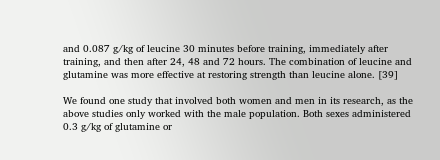and 0.087 g/kg of leucine 30 minutes before training, immediately after training, and then after 24, 48 and 72 hours. The combination of leucine and glutamine was more effective at restoring strength than leucine alone. [39]

We found one study that involved both women and men in its research, as the above studies only worked with the male population. Both sexes administered 0.3 g/kg of glutamine or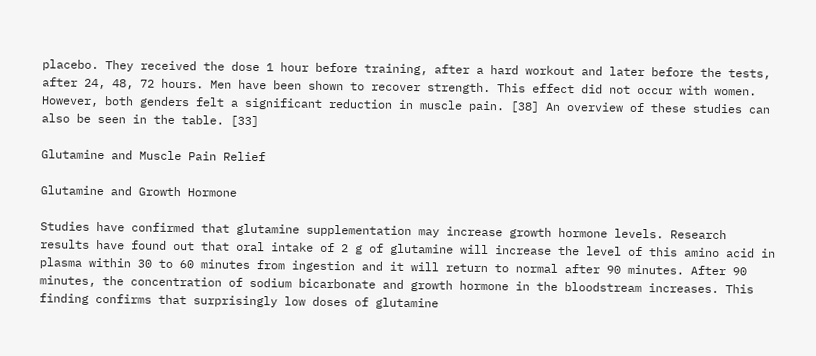placebo. They received the dose 1 hour before training, after a hard workout and later before the tests, after 24, 48, 72 hours. Men have been shown to recover strength. This effect did not occur with women. However, both genders felt a significant reduction in muscle pain. [38] An overview of these studies can also be seen in the table. [33]

Glutamine and Muscle Pain Relief

Glutamine and Growth Hormone

Studies have confirmed that glutamine supplementation may increase growth hormone levels. Research results have found out that oral intake of 2 g of glutamine will increase the level of this amino acid in plasma within 30 to 60 minutes from ingestion and it will return to normal after 90 minutes. After 90 minutes, the concentration of sodium bicarbonate and growth hormone in the bloodstream increases. This finding confirms that surprisingly low doses of glutamine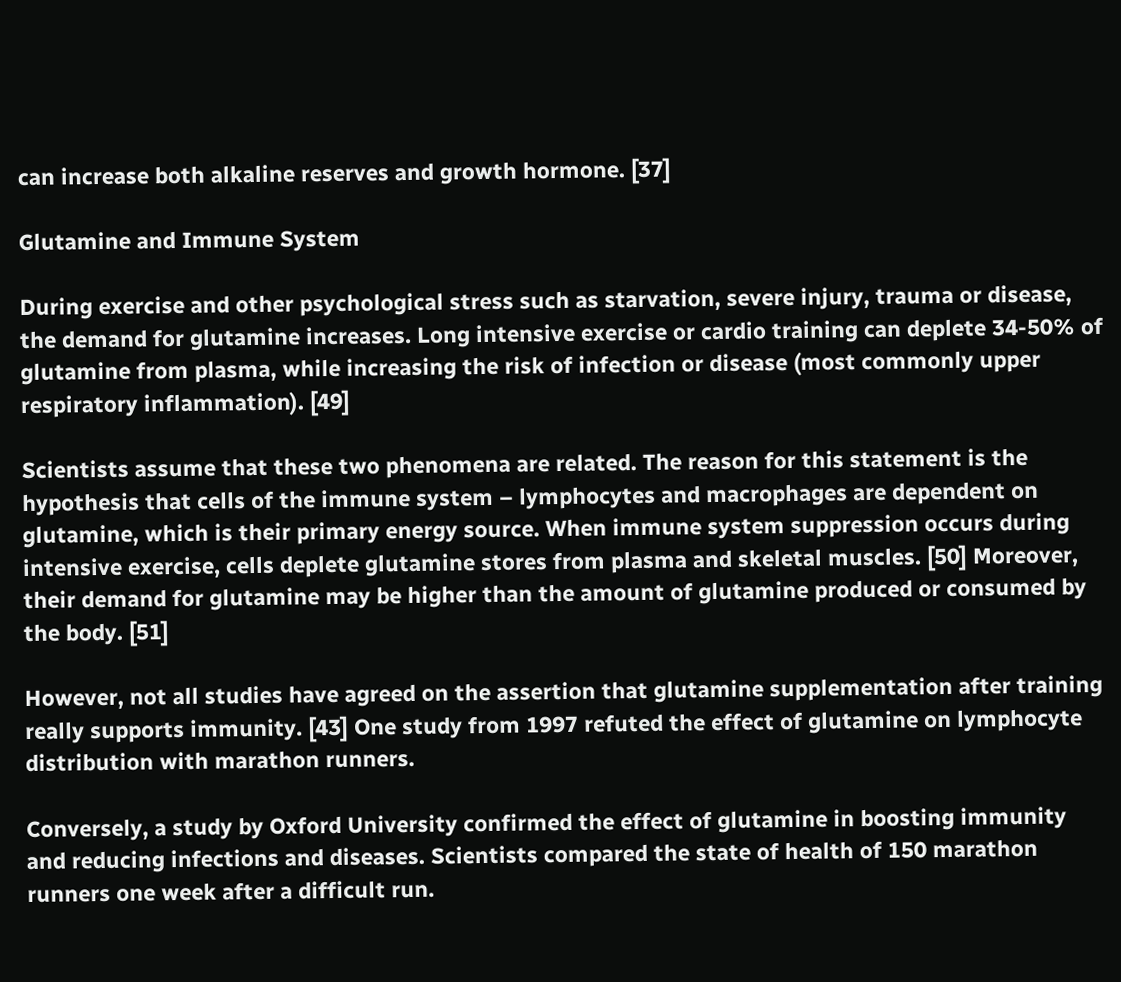can increase both alkaline reserves and growth hormone. [37]

Glutamine and Immune System

During exercise and other psychological stress such as starvation, severe injury, trauma or disease, the demand for glutamine increases. Long intensive exercise or cardio training can deplete 34-50% of glutamine from plasma, while increasing the risk of infection or disease (most commonly upper respiratory inflammation). [49]

Scientists assume that these two phenomena are related. The reason for this statement is the hypothesis that cells of the immune system – lymphocytes and macrophages are dependent on glutamine, which is their primary energy source. When immune system suppression occurs during intensive exercise, cells deplete glutamine stores from plasma and skeletal muscles. [50] Moreover, their demand for glutamine may be higher than the amount of glutamine produced or consumed by the body. [51]

However, not all studies have agreed on the assertion that glutamine supplementation after training really supports immunity. [43] One study from 1997 refuted the effect of glutamine on lymphocyte distribution with marathon runners.

Conversely, a study by Oxford University confirmed the effect of glutamine in boosting immunity and reducing infections and diseases. Scientists compared the state of health of 150 marathon runners one week after a difficult run.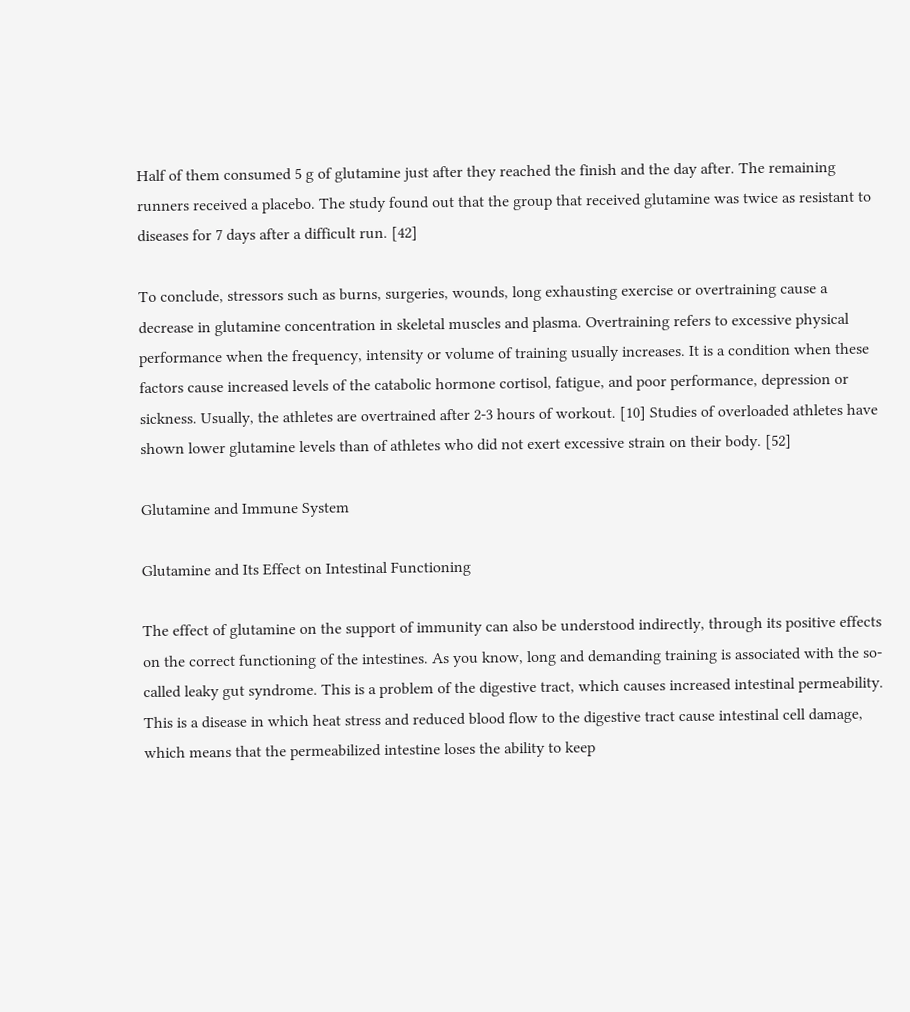Half of them consumed 5 g of glutamine just after they reached the finish and the day after. The remaining runners received a placebo. The study found out that the group that received glutamine was twice as resistant to diseases for 7 days after a difficult run. [42]

To conclude, stressors such as burns, surgeries, wounds, long exhausting exercise or overtraining cause a decrease in glutamine concentration in skeletal muscles and plasma. Overtraining refers to excessive physical performance when the frequency, intensity or volume of training usually increases. It is a condition when these factors cause increased levels of the catabolic hormone cortisol, fatigue, and poor performance, depression or sickness. Usually, the athletes are overtrained after 2-3 hours of workout. [10] Studies of overloaded athletes have shown lower glutamine levels than of athletes who did not exert excessive strain on their body. [52]

Glutamine and Immune System

Glutamine and Its Effect on Intestinal Functioning

The effect of glutamine on the support of immunity can also be understood indirectly, through its positive effects on the correct functioning of the intestines. As you know, long and demanding training is associated with the so-called leaky gut syndrome. This is a problem of the digestive tract, which causes increased intestinal permeability. This is a disease in which heat stress and reduced blood flow to the digestive tract cause intestinal cell damage, which means that the permeabilized intestine loses the ability to keep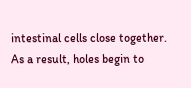intestinal cells close together. As a result, holes begin to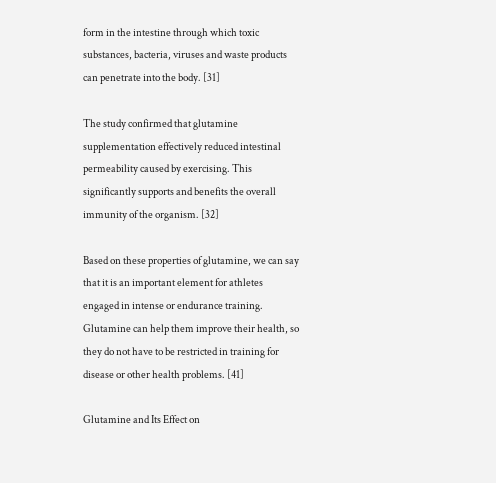form in the intestine through which toxic substances, bacteria, viruses and waste products can penetrate into the body. [31]

The study confirmed that glutamine supplementation effectively reduced intestinal permeability caused by exercising. This significantly supports and benefits the overall immunity of the organism. [32]

Based on these properties of glutamine, we can say that it is an important element for athletes engaged in intense or endurance training. Glutamine can help them improve their health, so they do not have to be restricted in training for disease or other health problems. [41]

Glutamine and Its Effect on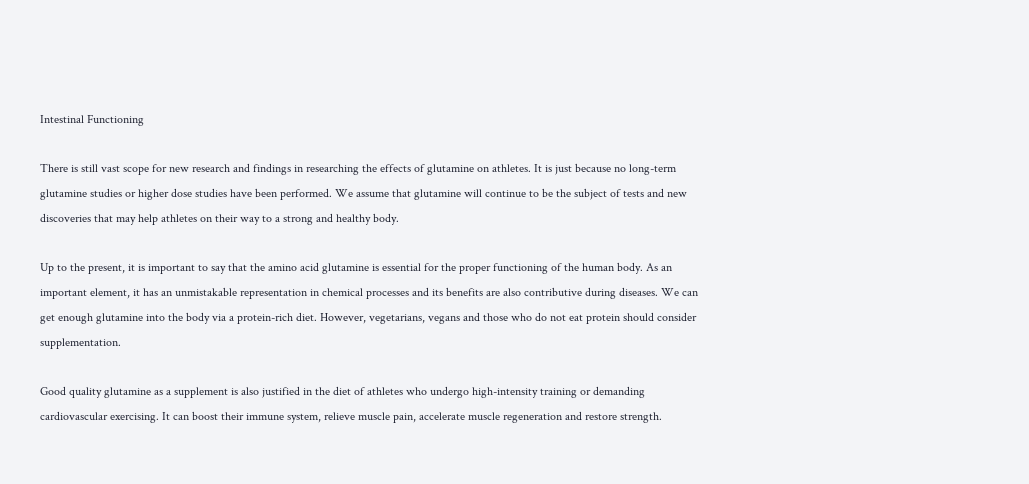Intestinal Functioning

There is still vast scope for new research and findings in researching the effects of glutamine on athletes. It is just because no long-term glutamine studies or higher dose studies have been performed. We assume that glutamine will continue to be the subject of tests and new discoveries that may help athletes on their way to a strong and healthy body.

Up to the present, it is important to say that the amino acid glutamine is essential for the proper functioning of the human body. As an important element, it has an unmistakable representation in chemical processes and its benefits are also contributive during diseases. We can get enough glutamine into the body via a protein-rich diet. However, vegetarians, vegans and those who do not eat protein should consider supplementation.

Good quality glutamine as a supplement is also justified in the diet of athletes who undergo high-intensity training or demanding cardiovascular exercising. It can boost their immune system, relieve muscle pain, accelerate muscle regeneration and restore strength.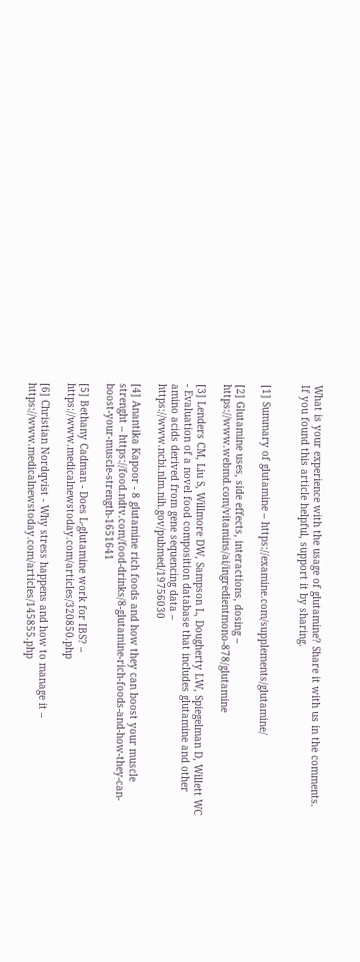What is your experience with the usage of glutamine? Share it with us in the comments. If you found this article helpful, support it by sharing.


[1] Summary of glutamine – https://examine.com/supplements/glutamine/

[2] Glutamine uses, side effects, interactions, dosing – https://www.webmd.com/vitamins/ai/ingredientmono-878/glutamine

[3] Lenders CM, Liu S, Willmore DW, Sampson L, Dougherty LW, Spiegelman D, Willett WC - Evaluation of a novel food composition database that includes glutamine and other amino acids derived from gene sequencing data – https://www.ncbi.nlm.nih.gov/pubmed/19756030

[4] Anantika Kapoor - 8 glutamine rich foods and how they can boost your muscle strenght – https://food.ndtv.com/food-drinks/8-glutamine-rich-foods-and-how-they-can-boost-your-muscle-strength-1651641

[5] Bethany Cadman - Does L-glutamine work for IBS? – https://www.medicalnewstoday.com/articles/320850.php

[6] Christian Nordqvist - Why stress happens and how to manage it – https://www.medicalnewstoday.com/articles/145855.php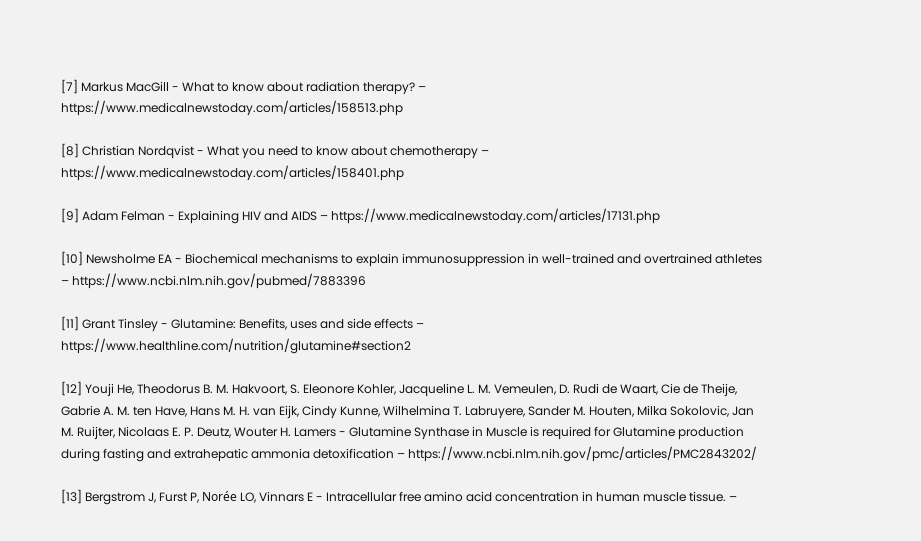[7] Markus MacGill - What to know about radiation therapy? – https://www.medicalnewstoday.com/articles/158513.php

[8] Christian Nordqvist - What you need to know about chemotherapy – https://www.medicalnewstoday.com/articles/158401.php

[9] Adam Felman - Explaining HIV and AIDS – https://www.medicalnewstoday.com/articles/17131.php

[10] Newsholme EA - Biochemical mechanisms to explain immunosuppression in well-trained and overtrained athletes – https://www.ncbi.nlm.nih.gov/pubmed/7883396

[11] Grant Tinsley - Glutamine: Benefits, uses and side effects – https://www.healthline.com/nutrition/glutamine#section2

[12] Youji He, Theodorus B. M. Hakvoort, S. Eleonore Kohler, Jacqueline L. M. Vemeulen, D. Rudi de Waart, Cie de Theije, Gabrie A. M. ten Have, Hans M. H. van Eijk, Cindy Kunne, Wilhelmina T. Labruyere, Sander M. Houten, Milka Sokolovic, Jan M. Ruijter, Nicolaas E. P. Deutz, Wouter H. Lamers - Glutamine Synthase in Muscle is required for Glutamine production during fasting and extrahepatic ammonia detoxification – https://www.ncbi.nlm.nih.gov/pmc/articles/PMC2843202/

[13] Bergstrom J, Furst P, Norée LO, Vinnars E - Intracellular free amino acid concentration in human muscle tissue. –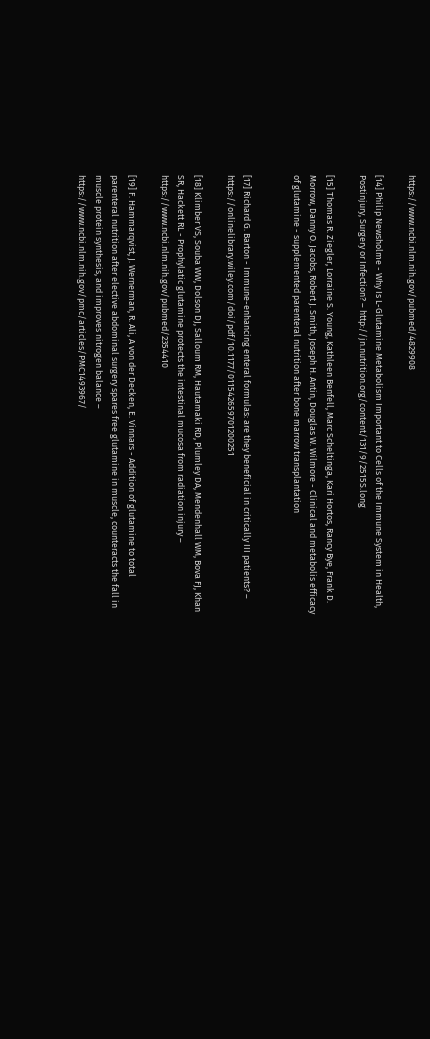https://www.ncbi.nlm.nih.gov/pubmed/4829908

[14] Philip Newsholme - Why Is L-Glutamine Metabolism Important to Cells of the Immune System in Health, Postinjury, Surgery or Infection? – http://jn.nutrition.org/content/131/9/2515S.long

[15] Thomas R. Ziegler, Lorraine S. Young, Kathleen Benfell, Marc Scheltinga, Kari Hortos, Rancy Bye, Frank D. Morrow, Danny O. Jacobs, Robert J. Smith, Joseph H. Antin, Douglas W. Wilmore - Clinical and metabolis efficacy of glutamine - supplemented parenteral nutrition after bone marrow transplantation


[17] Richard G. Barton - Immune-enhancing enteral formulas: are they beneficial in critically III patients? – https://onlinelibrary.wiley.com/doi/pdf/10.1177/011542659701200251

[18] Klimber VS, Souba WW, Dolson DJ, Salloum RM, Hautamaki RD, Plumley DA, Mendenhall WM, Bova FJ, Khan SR, Hackett RL - Prophylatic glutamine protects the intestinal mucosa from radiation injury – https://www.ncbi.nlm.nih.gov/pubmed/2354410

[19] F. Hammarqvist, J. Wernerman, R. Ali, A von der Decken, E. Vinnars - Addition of glutamine to total parenteral nutrition after elective abdominal surgery spares free glutamine in muscle, counteracts the fall in muscle protein synthesis, and improves nitrogen balance – https://www.ncbi.nlm.nih.gov/pmc/articles/PMC1493967/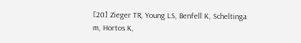[20] Zieger TR, Young LS, Benfell K, Scheltinga m, Hortos K,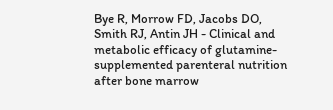Bye R, Morrow FD, Jacobs DO, Smith RJ, Antin JH - Clinical and metabolic efficacy of glutamine-supplemented parenteral nutrition after bone marrow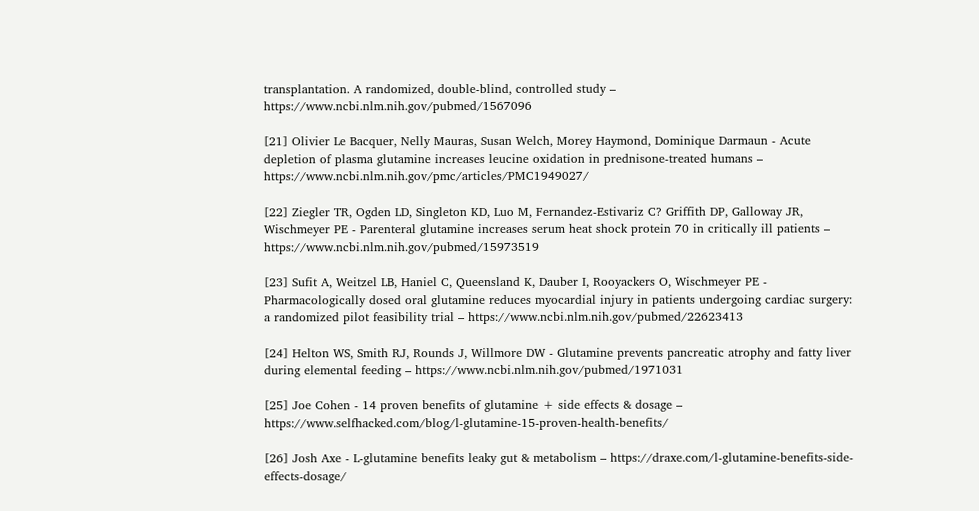transplantation. A randomized, double-blind, controlled study – https://www.ncbi.nlm.nih.gov/pubmed/1567096

[21] Olivier Le Bacquer, Nelly Mauras, Susan Welch, Morey Haymond, Dominique Darmaun - Acute depletion of plasma glutamine increases leucine oxidation in prednisone-treated humans – https://www.ncbi.nlm.nih.gov/pmc/articles/PMC1949027/

[22] Ziegler TR, Ogden LD, Singleton KD, Luo M, Fernandez-Estivariz C? Griffith DP, Galloway JR, Wischmeyer PE - Parenteral glutamine increases serum heat shock protein 70 in critically ill patients – https://www.ncbi.nlm.nih.gov/pubmed/15973519

[23] Sufit A, Weitzel LB, Haniel C, Queensland K, Dauber I, Rooyackers O, Wischmeyer PE - Pharmacologically dosed oral glutamine reduces myocardial injury in patients undergoing cardiac surgery: a randomized pilot feasibility trial – https://www.ncbi.nlm.nih.gov/pubmed/22623413

[24] Helton WS, Smith RJ, Rounds J, Willmore DW - Glutamine prevents pancreatic atrophy and fatty liver during elemental feeding – https://www.ncbi.nlm.nih.gov/pubmed/1971031

[25] Joe Cohen - 14 proven benefits of glutamine + side effects & dosage – https://www.selfhacked.com/blog/l-glutamine-15-proven-health-benefits/

[26] Josh Axe - L-glutamine benefits leaky gut & metabolism – https://draxe.com/l-glutamine-benefits-side-effects-dosage/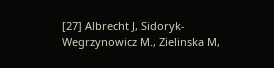[27] Albrecht J, Sidoryk-Wegrzynowicz M., Zielinska M,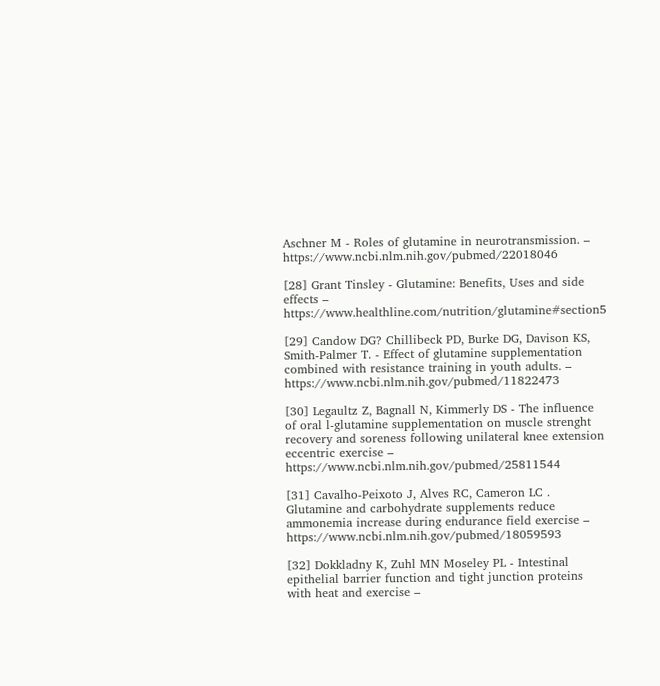Aschner M - Roles of glutamine in neurotransmission. – https://www.ncbi.nlm.nih.gov/pubmed/22018046

[28] Grant Tinsley - Glutamine: Benefits, Uses and side effects – https://www.healthline.com/nutrition/glutamine#section5

[29] Candow DG? Chillibeck PD, Burke DG, Davison KS, Smith-Palmer T. - Effect of glutamine supplementation combined with resistance training in youth adults. – https://www.ncbi.nlm.nih.gov/pubmed/11822473

[30] Legaultz Z, Bagnall N, Kimmerly DS - The influence of oral l-glutamine supplementation on muscle strenght recovery and soreness following unilateral knee extension eccentric exercise – https://www.ncbi.nlm.nih.gov/pubmed/25811544

[31] Cavalho-Peixoto J, Alves RC, Cameron LC . Glutamine and carbohydrate supplements reduce ammonemia increase during endurance field exercise – https://www.ncbi.nlm.nih.gov/pubmed/18059593

[32] Dokkladny K, Zuhl MN Moseley PL - Intestinal epithelial barrier function and tight junction proteins with heat and exercise –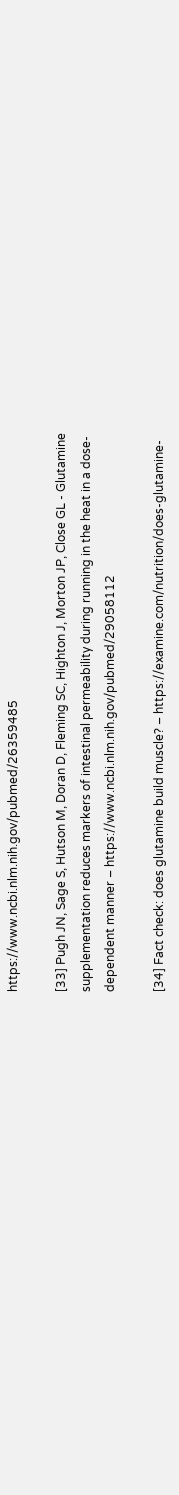https://www.ncbi.nlm.nih.gov/pubmed/26359485

[33] Pugh JN, Sage S, Hutson M, Doran D, Fleming SC, Highton J, Morton JP, Close GL - Glutamine supplementation reduces markers of intestinal permeability during running in the heat in a dose-dependent manner – https://www.ncbi.nlm.nih.gov/pubmed/29058112

[34] Fact check: does glutamine build muscle? – https://examine.com/nutrition/does-glutamine-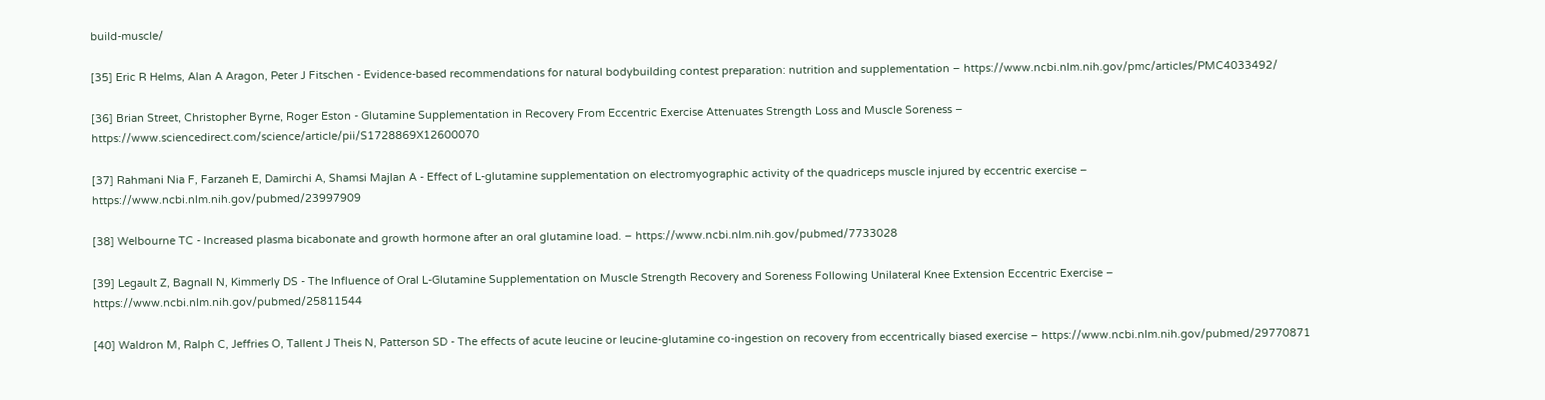build-muscle/

[35] Eric R Helms, Alan A Aragon, Peter J Fitschen - Evidence-based recommendations for natural bodybuilding contest preparation: nutrition and supplementation – https://www.ncbi.nlm.nih.gov/pmc/articles/PMC4033492/

[36] Brian Street, Christopher Byrne, Roger Eston - Glutamine Supplementation in Recovery From Eccentric Exercise Attenuates Strength Loss and Muscle Soreness – https://www.sciencedirect.com/science/article/pii/S1728869X12600070

[37] Rahmani Nia F, Farzaneh E, Damirchi A, Shamsi Majlan A - Effect of L-glutamine supplementation on electromyographic activity of the quadriceps muscle injured by eccentric exercise – https://www.ncbi.nlm.nih.gov/pubmed/23997909

[38] Welbourne TC - Increased plasma bicabonate and growth hormone after an oral glutamine load. – https://www.ncbi.nlm.nih.gov/pubmed/7733028

[39] Legault Z, Bagnall N, Kimmerly DS - The Influence of Oral L-Glutamine Supplementation on Muscle Strength Recovery and Soreness Following Unilateral Knee Extension Eccentric Exercise – https://www.ncbi.nlm.nih.gov/pubmed/25811544

[40] Waldron M, Ralph C, Jeffries O, Tallent J Theis N, Patterson SD - The effects of acute leucine or leucine-glutamine co-ingestion on recovery from eccentrically biased exercise – https://www.ncbi.nlm.nih.gov/pubmed/29770871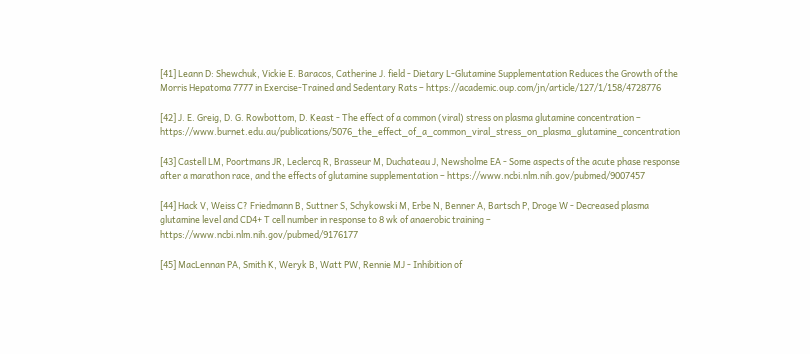[41] Leann D: Shewchuk, Vickie E. Baracos, Catherine J. field - Dietary L-Glutamine Supplementation Reduces the Growth of the Morris Hepatoma 7777 in Exercise-Trained and Sedentary Rats – https://academic.oup.com/jn/article/127/1/158/4728776

[42] J. E. Greig, D. G. Rowbottom, D. Keast - The effect of a common (viral) stress on plasma glutamine concentration – https://www.burnet.edu.au/publications/5076_the_effect_of_a_common_viral_stress_on_plasma_glutamine_concentration

[43] Castell LM, Poortmans JR, Leclercq R, Brasseur M, Duchateau J, Newsholme EA - Some aspects of the acute phase response after a marathon race, and the effects of glutamine supplementation – https://www.ncbi.nlm.nih.gov/pubmed/9007457

[44] Hack V, Weiss C? Friedmann B, Suttner S, Schykowski M, Erbe N, Benner A, Bartsch P, Droge W - Decreased plasma glutamine level and CD4+ T cell number in response to 8 wk of anaerobic training – https://www.ncbi.nlm.nih.gov/pubmed/9176177

[45] MacLennan PA, Smith K, Weryk B, Watt PW, Rennie MJ - Inhibition of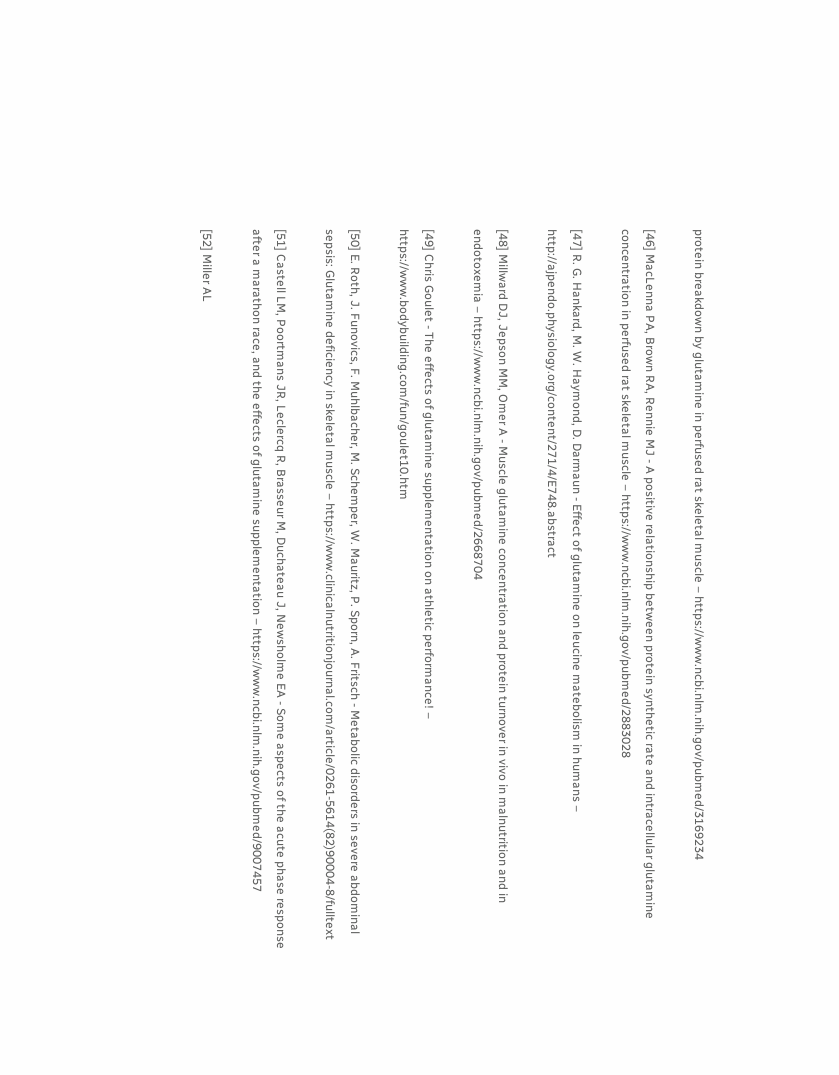protein breakdown by glutamine in perfused rat skeletal muscle – https://www.ncbi.nlm.nih.gov/pubmed/3169234

[46] MacLenna PA, Brown RA, Rennie MJ - A positive relationship between protein synthetic rate and intracellular glutamine concentration in perfused rat skeletal muscle – https://www.ncbi.nlm.nih.gov/pubmed/2883028

[47] R. G. Hankard, M. W. Haymond, D. Darmaun - Effect of glutamine on leucine matebolism in humans – http://ajpendo.physiology.org/content/271/4/E748.abstract

[48] Millward DJ, Jepson MM, Omer A - Muscle glutamine concentration and protein turnover in vivo in malnutrition and in endotoxemia – https://www.ncbi.nlm.nih.gov/pubmed/2668704

[49] Chris Goulet - The effects of glutamine supplementation on athletic performance! – https://www.bodybuilding.com/fun/goulet10.htm

[50] E. Roth, J. Funovics, F. Muhlbacher, M. Schemper, W. Mauritz, P. Sporn, A. Fritsch - Metabolic disorders in severe abdominal sepsis: Glutamine deficiency in skeletal muscle – https://www.clinicalnutritionjournal.com/article/0261-5614(82)90004-8/fulltext

[51] Castell LM, Poortmans JR, Leclercq R, Brasseur M, Duchateau J, Newsholme EA - Some aspects of the acute phase response after a marathon race, and the effects of glutamine supplementation – https://www.ncbi.nlm.nih.gov/pubmed/9007457

[52] Miller AL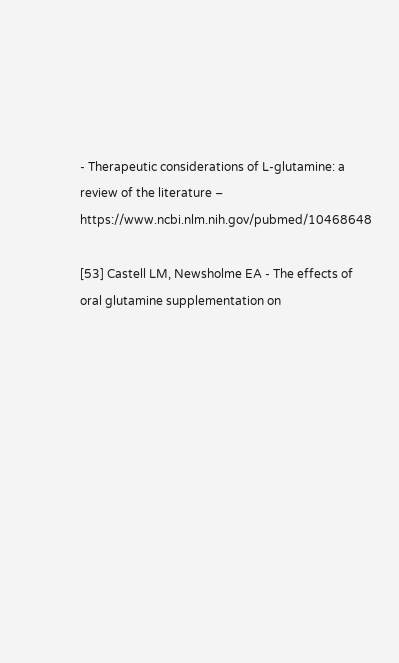- Therapeutic considerations of L-glutamine: a review of the literature – https://www.ncbi.nlm.nih.gov/pubmed/10468648

[53] Castell LM, Newsholme EA - The effects of oral glutamine supplementation on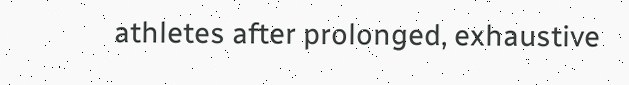athletes after prolonged, exhaustive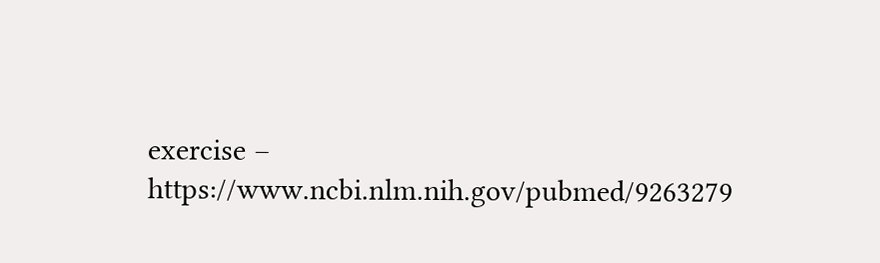exercise – https://www.ncbi.nlm.nih.gov/pubmed/9263279